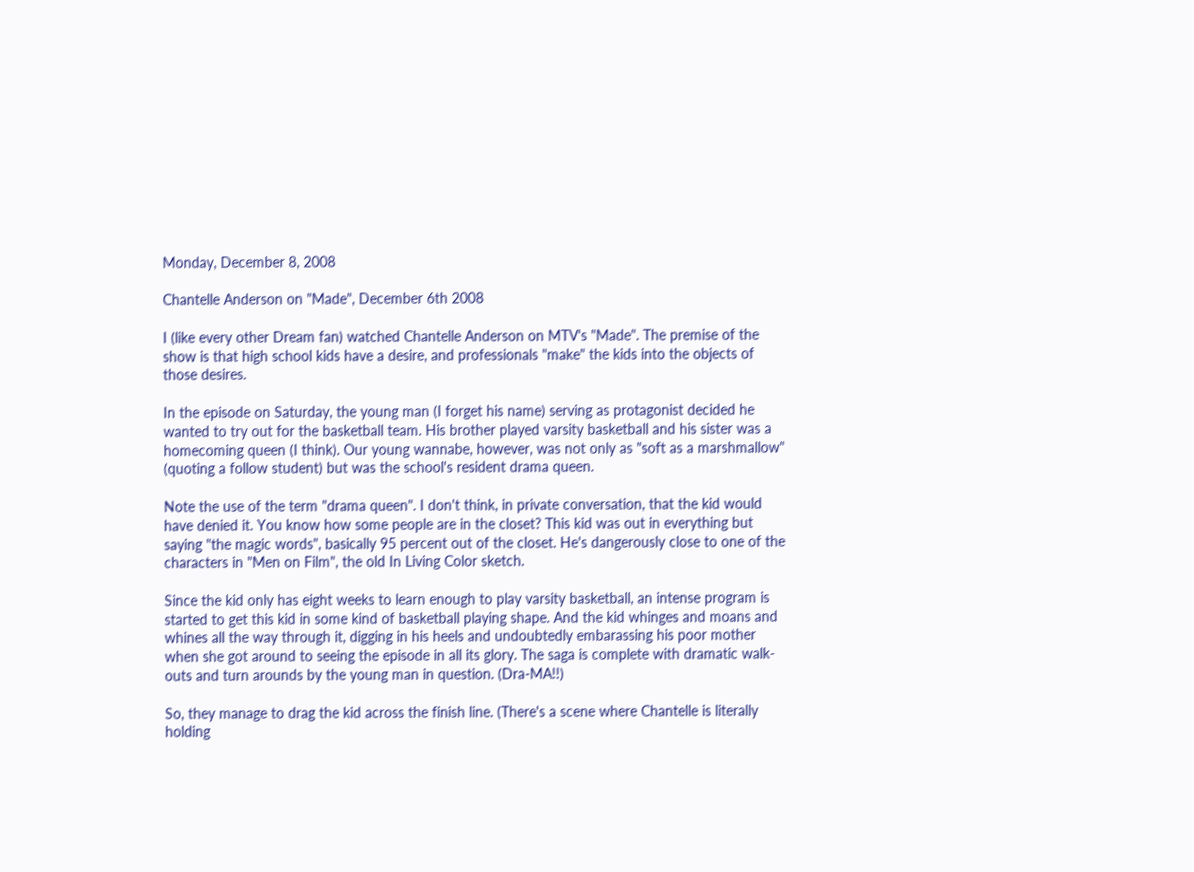Monday, December 8, 2008

Chantelle Anderson on "Made", December 6th 2008

I (like every other Dream fan) watched Chantelle Anderson on MTV's "Made". The premise of the show is that high school kids have a desire, and professionals "make" the kids into the objects of those desires.

In the episode on Saturday, the young man (I forget his name) serving as protagonist decided he wanted to try out for the basketball team. His brother played varsity basketball and his sister was a homecoming queen (I think). Our young wannabe, however, was not only as "soft as a marshmallow" (quoting a follow student) but was the school's resident drama queen.

Note the use of the term "drama queen". I don't think, in private conversation, that the kid would have denied it. You know how some people are in the closet? This kid was out in everything but saying "the magic words", basically 95 percent out of the closet. He's dangerously close to one of the characters in "Men on Film", the old In Living Color sketch.

Since the kid only has eight weeks to learn enough to play varsity basketball, an intense program is started to get this kid in some kind of basketball playing shape. And the kid whinges and moans and whines all the way through it, digging in his heels and undoubtedly embarassing his poor mother when she got around to seeing the episode in all its glory. The saga is complete with dramatic walk-outs and turn arounds by the young man in question. (Dra-MA!!)

So, they manage to drag the kid across the finish line. (There's a scene where Chantelle is literally holding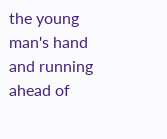the young man's hand and running ahead of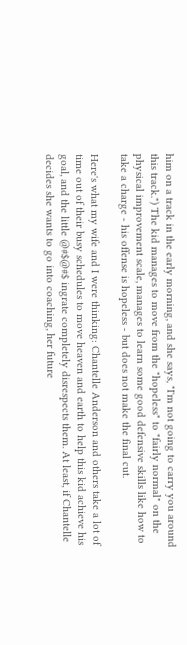him on a track in the early morning, and she says, "I'm not going to carry you around this track.") The kid manages to move from the "hopeless" to "fairly normal" on the physical improvement scale, manages to learn some good defensive skills like how to take a charge - his offense is hopeless - but does not make the final cut.

Here's what my wife and I were thinking: Chantelle Anderson and others take a lot of time out of their busy schedules to move heaven and earth to help this kid achieve his goal, and the little @#$@#$ ingrate completely disrespects them. At least, if Chantelle decides she wants to go into coaching, her future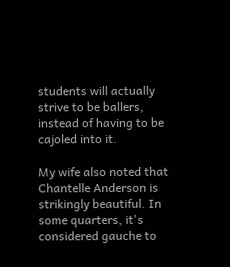students will actually strive to be ballers, instead of having to be cajoled into it.

My wife also noted that Chantelle Anderson is strikingly beautiful. In some quarters, it's considered gauche to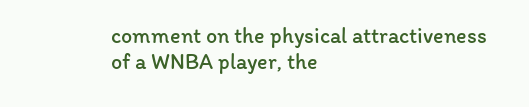comment on the physical attractiveness of a WNBA player, the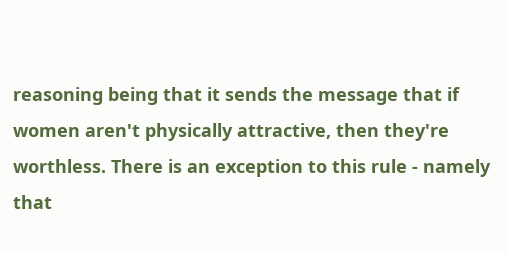reasoning being that it sends the message that if women aren't physically attractive, then they're worthless. There is an exception to this rule - namely that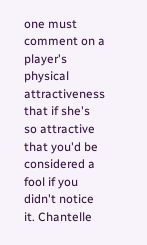one must comment on a player's physical attractiveness that if she's so attractive that you'd be considered a fool if you didn't notice it. Chantelle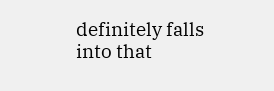definitely falls into that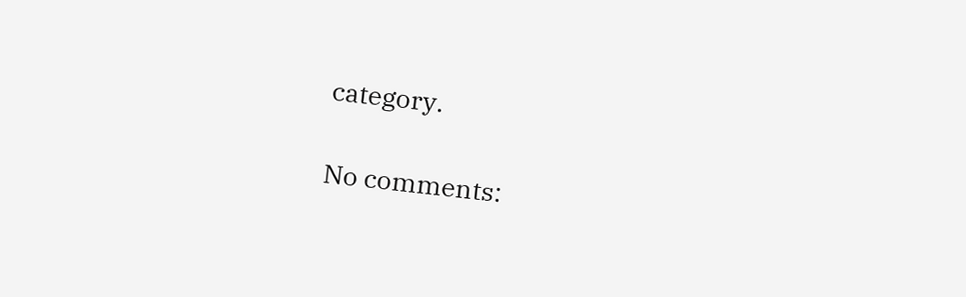category.

No comments: